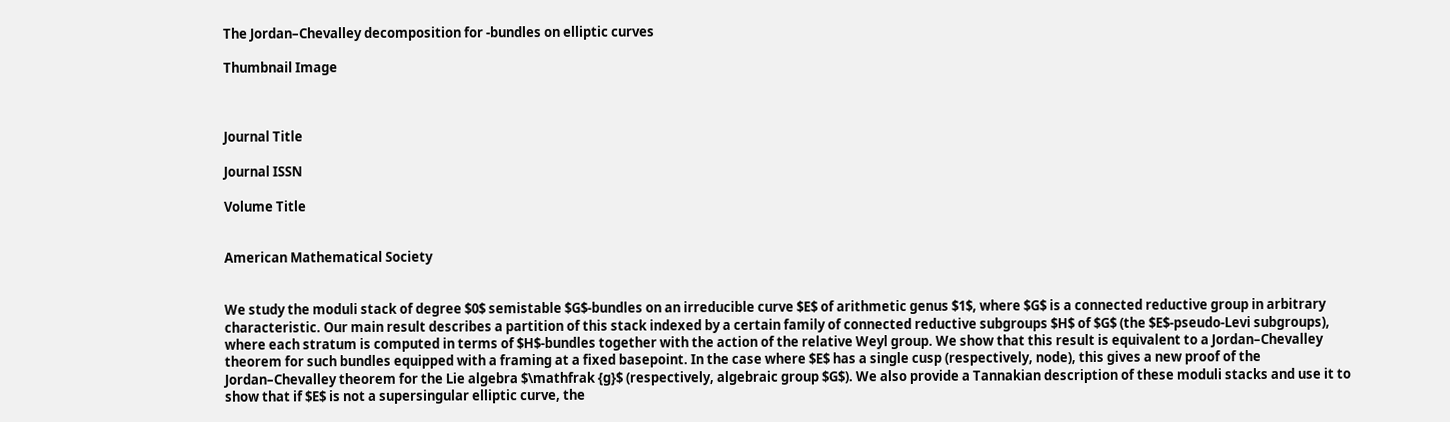The Jordan–Chevalley decomposition for -bundles on elliptic curves

Thumbnail Image



Journal Title

Journal ISSN

Volume Title


American Mathematical Society


We study the moduli stack of degree $0$ semistable $G$-bundles on an irreducible curve $E$ of arithmetic genus $1$, where $G$ is a connected reductive group in arbitrary characteristic. Our main result describes a partition of this stack indexed by a certain family of connected reductive subgroups $H$ of $G$ (the $E$-pseudo-Levi subgroups), where each stratum is computed in terms of $H$-bundles together with the action of the relative Weyl group. We show that this result is equivalent to a Jordan–Chevalley theorem for such bundles equipped with a framing at a fixed basepoint. In the case where $E$ has a single cusp (respectively, node), this gives a new proof of the Jordan–Chevalley theorem for the Lie algebra $\mathfrak {g}$ (respectively, algebraic group $G$). We also provide a Tannakian description of these moduli stacks and use it to show that if $E$ is not a supersingular elliptic curve, the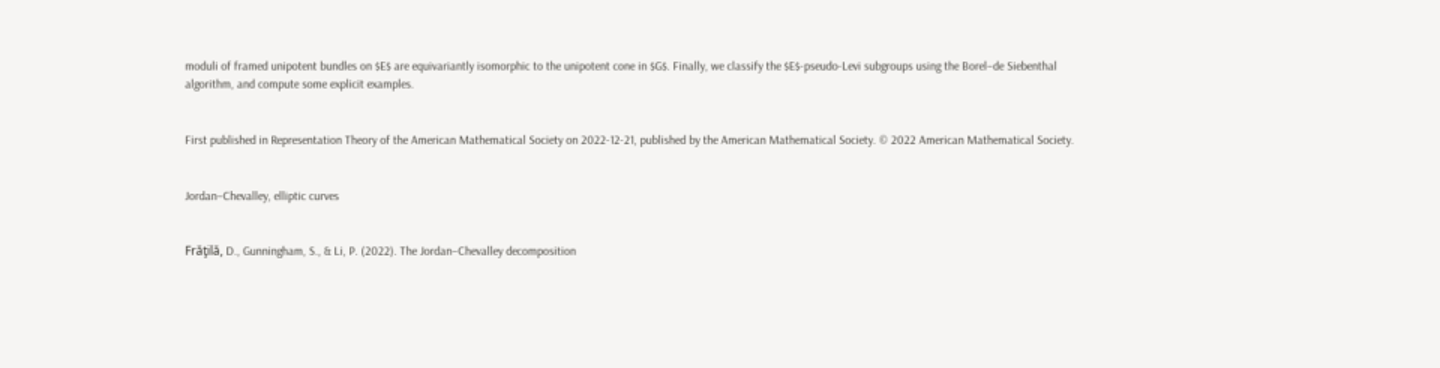moduli of framed unipotent bundles on $E$ are equivariantly isomorphic to the unipotent cone in $G$. Finally, we classify the $E$-pseudo-Levi subgroups using the Borel–de Siebenthal algorithm, and compute some explicit examples.


First published in Representation Theory of the American Mathematical Society on 2022-12-21, published by the American Mathematical Society. © 2022 American Mathematical Society.


Jordan–Chevalley, elliptic curves


Frăţilă, D., Gunningham, S., & Li, P. (2022). The Jordan–Chevalley decomposition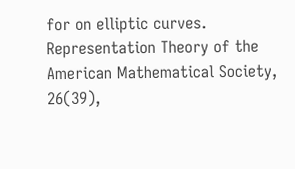for on elliptic curves. Representation Theory of the American Mathematical Society, 26(39),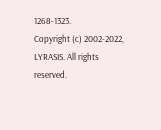1268-1323.
Copyright (c) 2002-2022, LYRASIS. All rights reserved.